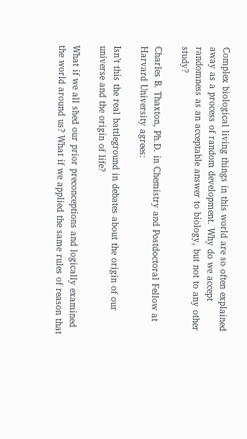Complex biological living things in this world are so often explained away as a process of random development. Why do we accept randomness as an acceptable answer to biology, but not to any other study?

Charles B. Thaxton, Ph.D. in Chemistry and Postdoctoral Fellow at Harvard University agrees:

Isn’t this the real battleground in debates about the origin of our universe and the origin of life?

What if we all shed our prior preconceptions and logically examined the world around us? What if we applied the same rules of reason that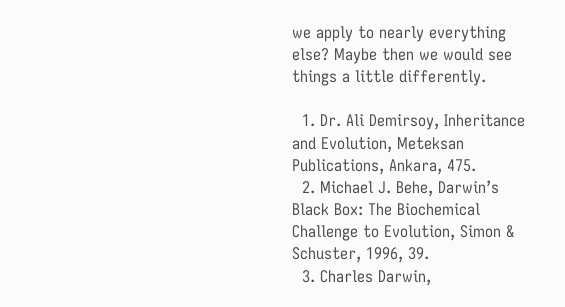we apply to nearly everything else? Maybe then we would see things a little differently.

  1. Dr. Ali Demirsoy, Inheritance and Evolution, Meteksan Publications, Ankara, 475.
  2. Michael J. Behe, Darwin’s Black Box: The Biochemical Challenge to Evolution, Simon & Schuster, 1996, 39.
  3. Charles Darwin,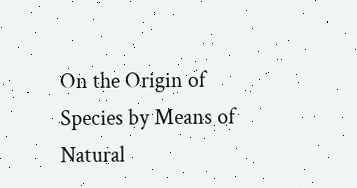On the Origin of Species by Means of Natural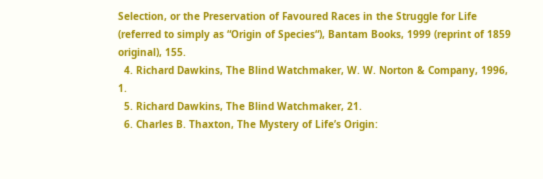Selection, or the Preservation of Favoured Races in the Struggle for Life (referred to simply as “Origin of Species“), Bantam Books, 1999 (reprint of 1859 original), 155.
  4. Richard Dawkins, The Blind Watchmaker, W. W. Norton & Company, 1996, 1.
  5. Richard Dawkins, The Blind Watchmaker, 21.
  6. Charles B. Thaxton, The Mystery of Life’s Origin: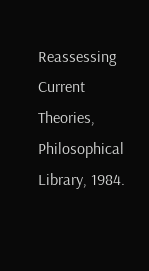Reassessing Current Theories, Philosophical Library, 1984.